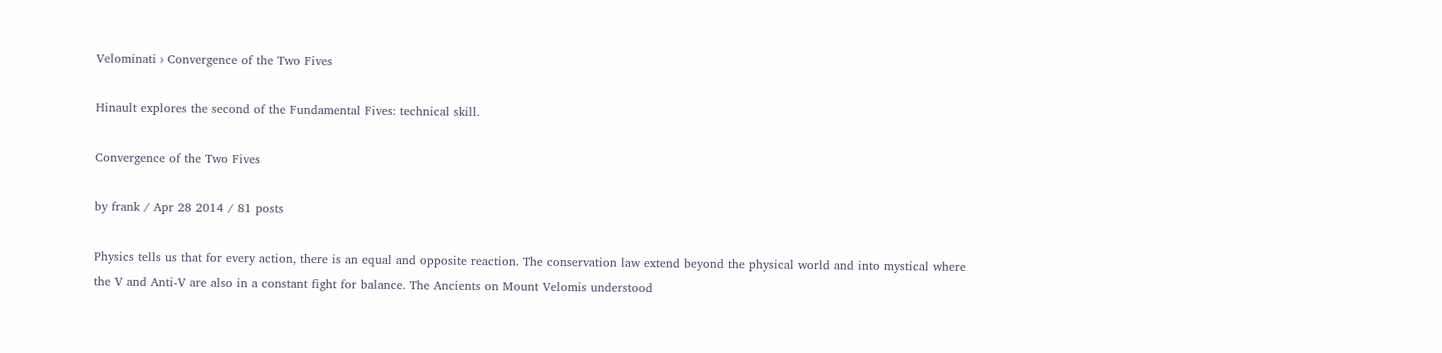Velominati › Convergence of the Two Fives

Hinault explores the second of the Fundamental Fives: technical skill.

Convergence of the Two Fives

by frank / Apr 28 2014 / 81 posts

Physics tells us that for every action, there is an equal and opposite reaction. The conservation law extend beyond the physical world and into mystical where the V and Anti-V are also in a constant fight for balance. The Ancients on Mount Velomis understood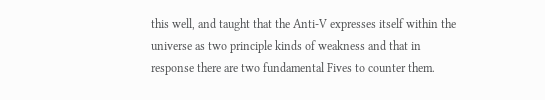this well, and taught that the Anti-V expresses itself within the universe as two principle kinds of weakness and that in response there are two fundamental Fives to counter them.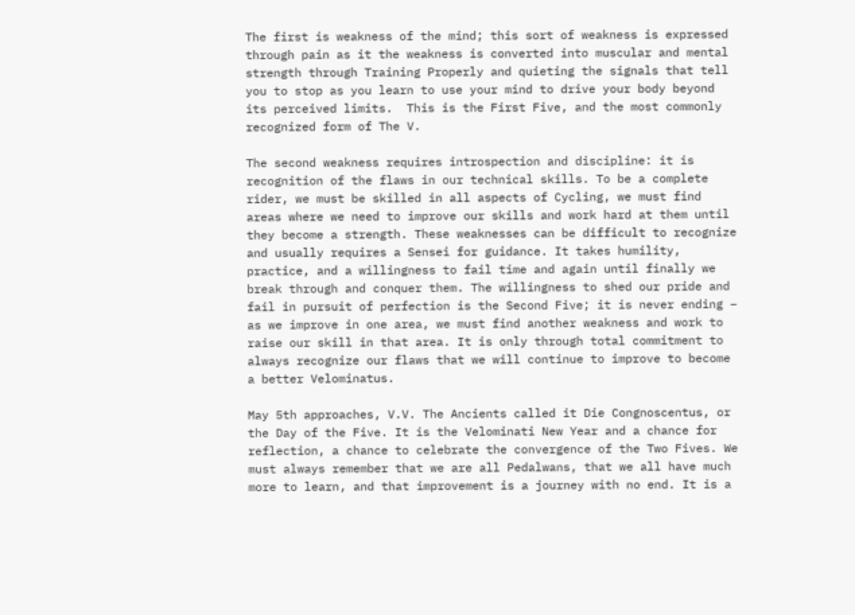The first is weakness of the mind; this sort of weakness is expressed through pain as it the weakness is converted into muscular and mental strength through Training Properly and quieting the signals that tell you to stop as you learn to use your mind to drive your body beyond its perceived limits.  This is the First Five, and the most commonly recognized form of The V.

The second weakness requires introspection and discipline: it is recognition of the flaws in our technical skills. To be a complete rider, we must be skilled in all aspects of Cycling, we must find areas where we need to improve our skills and work hard at them until they become a strength. These weaknesses can be difficult to recognize and usually requires a Sensei for guidance. It takes humility, practice, and a willingness to fail time and again until finally we break through and conquer them. The willingness to shed our pride and fail in pursuit of perfection is the Second Five; it is never ending – as we improve in one area, we must find another weakness and work to raise our skill in that area. It is only through total commitment to always recognize our flaws that we will continue to improve to become a better Velominatus.

May 5th approaches, V.V. The Ancients called it Die Congnoscentus, or the Day of the Five. It is the Velominati New Year and a chance for reflection, a chance to celebrate the convergence of the Two Fives. We must always remember that we are all Pedalwans, that we all have much more to learn, and that improvement is a journey with no end. It is a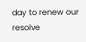day to renew our resolve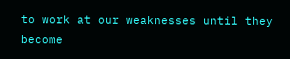to work at our weaknesses until they become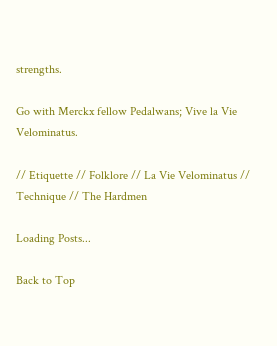strengths.

Go with Merckx fellow Pedalwans; Vive la Vie Velominatus.

// Etiquette // Folklore // La Vie Velominatus // Technique // The Hardmen

Loading Posts...

Back to Top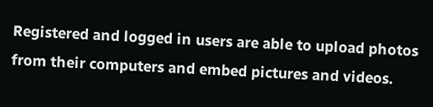Registered and logged in users are able to upload photos from their computers and embed pictures and videos.